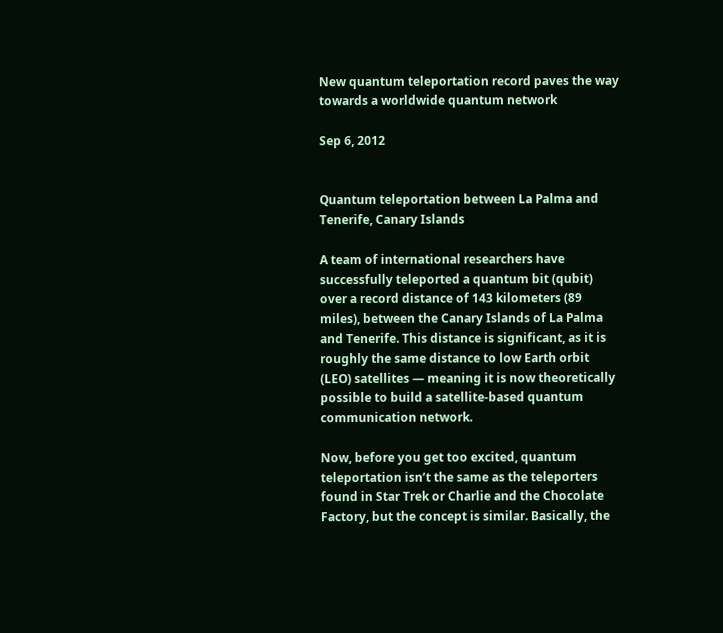New quantum teleportation record paves the way towards a worldwide quantum network

Sep 6, 2012


Quantum teleportation between La Palma and Tenerife, Canary Islands

A team of international researchers have successfully teleported a quantum bit (qubit) over a record distance of 143 kilometers (89 miles), between the Canary Islands of La Palma and Tenerife. This distance is significant, as it is roughly the same distance to low Earth orbit (LEO) satellites — meaning it is now theoretically possible to build a satellite-based quantum communication network.

Now, before you get too excited, quantum teleportation isn’t the same as the teleporters found in Star Trek or Charlie and the Chocolate Factory, but the concept is similar. Basically, the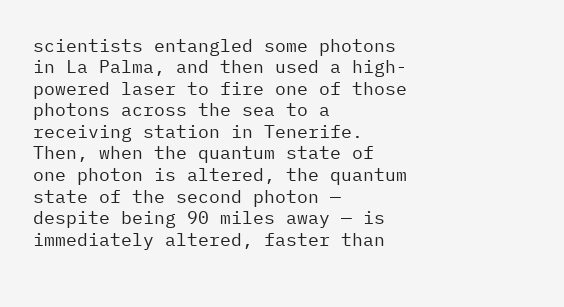scientists entangled some photons in La Palma, and then used a high-powered laser to fire one of those photons across the sea to a receiving station in Tenerife. Then, when the quantum state of one photon is altered, the quantum state of the second photon — despite being 90 miles away — is immediately altered, faster than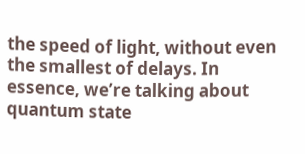the speed of light, without even the smallest of delays. In essence, we’re talking about quantum state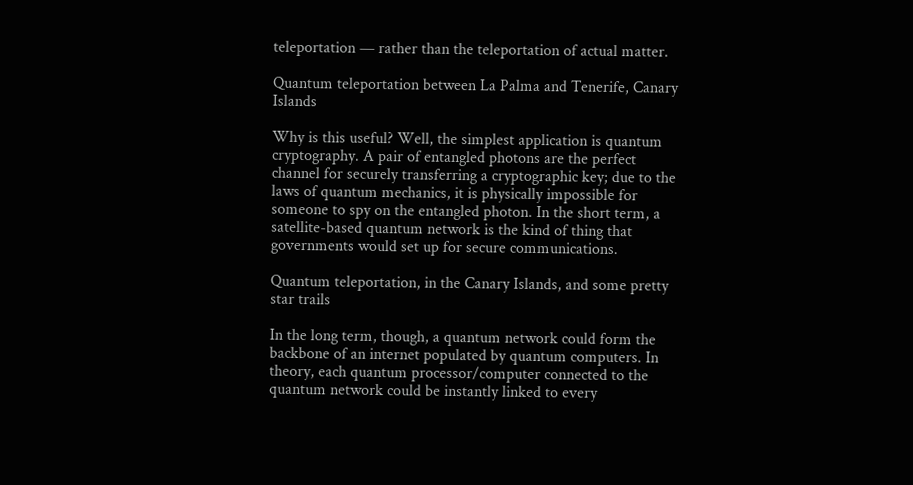teleportation — rather than the teleportation of actual matter.

Quantum teleportation between La Palma and Tenerife, Canary Islands

Why is this useful? Well, the simplest application is quantum cryptography. A pair of entangled photons are the perfect channel for securely transferring a cryptographic key; due to the laws of quantum mechanics, it is physically impossible for someone to spy on the entangled photon. In the short term, a satellite-based quantum network is the kind of thing that governments would set up for secure communications.

Quantum teleportation, in the Canary Islands, and some pretty star trails

In the long term, though, a quantum network could form the backbone of an internet populated by quantum computers. In theory, each quantum processor/computer connected to the quantum network could be instantly linked to every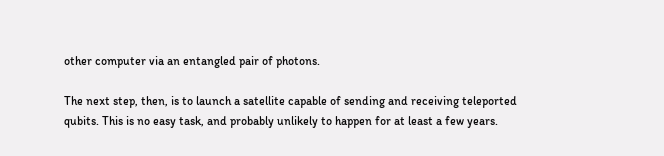other computer via an entangled pair of photons.

The next step, then, is to launch a satellite capable of sending and receiving teleported qubits. This is no easy task, and probably unlikely to happen for at least a few years.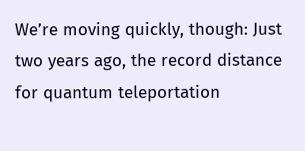We’re moving quickly, though: Just two years ago, the record distance for quantum teleportation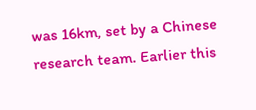was 16km, set by a Chinese research team. Earlier this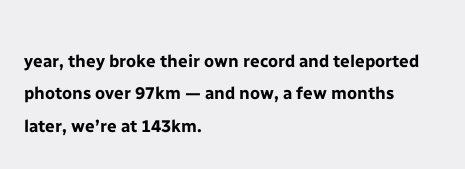year, they broke their own record and teleported photons over 97km — and now, a few months later, we’re at 143km.